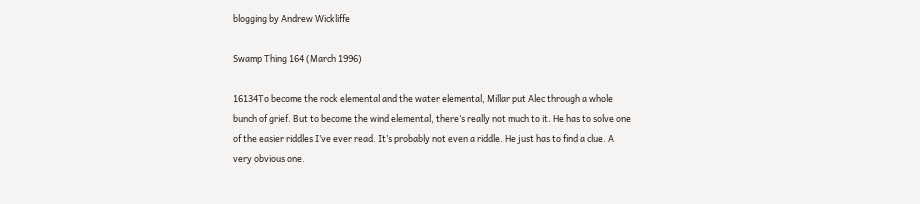blogging by Andrew Wickliffe

Swamp Thing 164 (March 1996)

16134To become the rock elemental and the water elemental, Millar put Alec through a whole bunch of grief. But to become the wind elemental, there’s really not much to it. He has to solve one of the easier riddles I’ve ever read. It’s probably not even a riddle. He just has to find a clue. A very obvious one.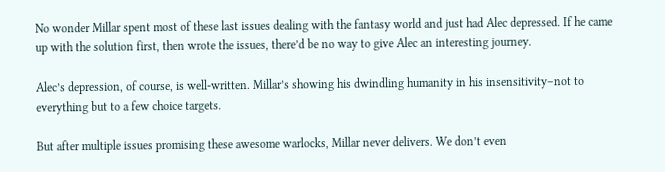No wonder Millar spent most of these last issues dealing with the fantasy world and just had Alec depressed. If he came up with the solution first, then wrote the issues, there’d be no way to give Alec an interesting journey.

Alec’s depression, of course, is well-written. Millar’s showing his dwindling humanity in his insensitivity–not to everything but to a few choice targets.

But after multiple issues promising these awesome warlocks, Millar never delivers. We don’t even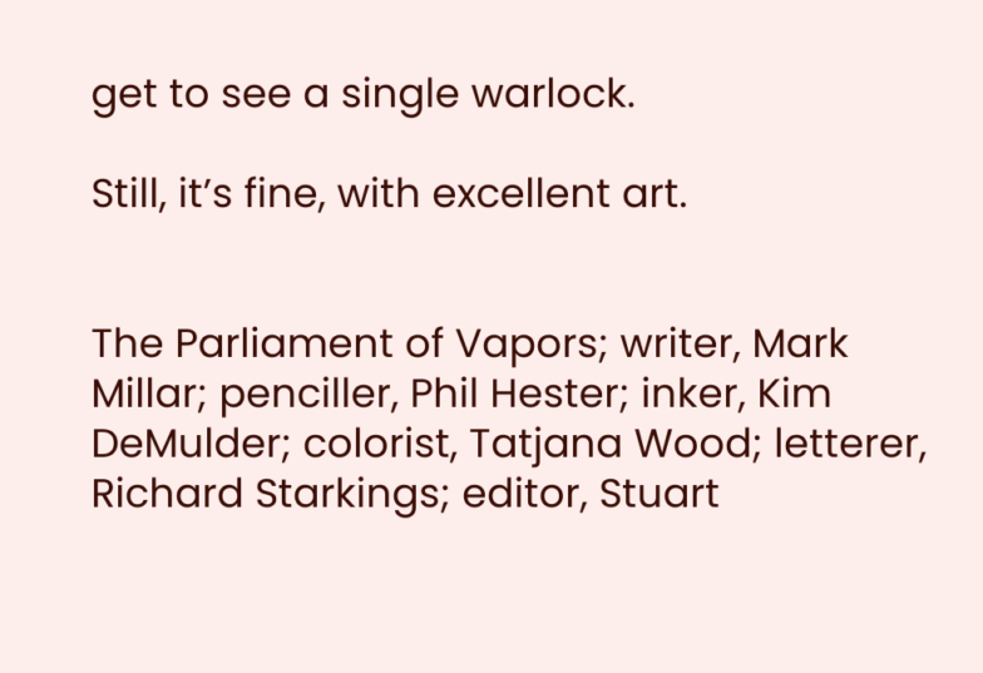get to see a single warlock.

Still, it’s fine, with excellent art.


The Parliament of Vapors; writer, Mark Millar; penciller, Phil Hester; inker, Kim DeMulder; colorist, Tatjana Wood; letterer, Richard Starkings; editor, Stuart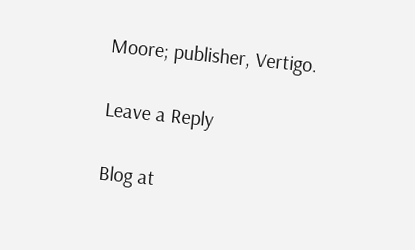Moore; publisher, Vertigo.

Leave a Reply

Blog at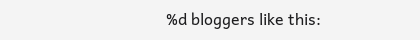%d bloggers like this: